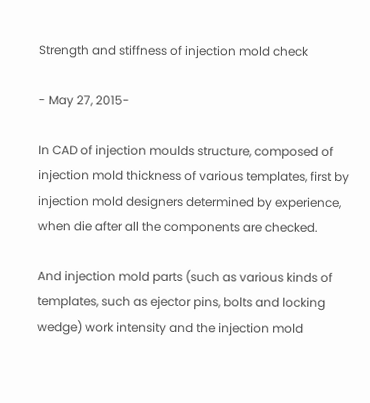Strength and stiffness of injection mold check

- May 27, 2015-

In CAD of injection moulds structure, composed of injection mold thickness of various templates, first by injection mold designers determined by experience, when die after all the components are checked.

And injection mold parts (such as various kinds of templates, such as ejector pins, bolts and locking wedge) work intensity and the injection mold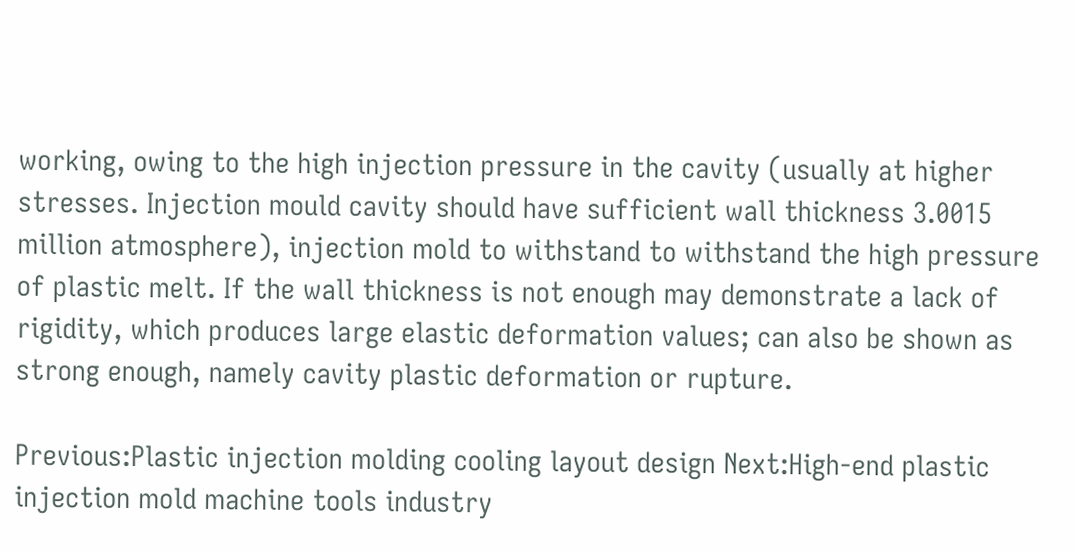working, owing to the high injection pressure in the cavity (usually at higher stresses. Injection mould cavity should have sufficient wall thickness 3.0015 million atmosphere), injection mold to withstand to withstand the high pressure of plastic melt. If the wall thickness is not enough may demonstrate a lack of rigidity, which produces large elastic deformation values; can also be shown as strong enough, namely cavity plastic deformation or rupture.

Previous:Plastic injection molding cooling layout design Next:High-end plastic injection mold machine tools industry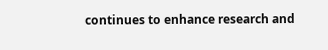continues to enhance research and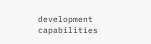development capabilities